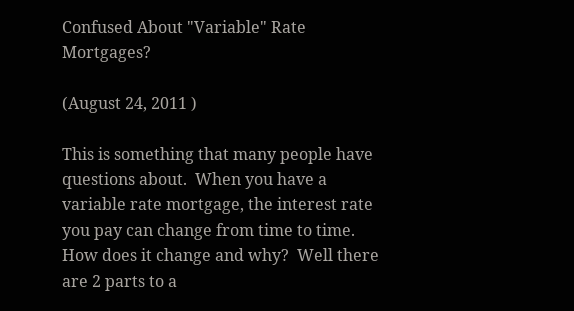Confused About "Variable" Rate Mortgages?

(August 24, 2011 )

This is something that many people have questions about.  When you have a variable rate mortgage, the interest rate you pay can change from time to time.  How does it change and why?  Well there are 2 parts to a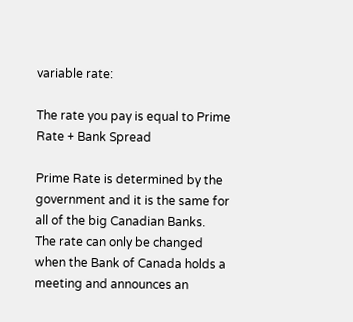variable rate:

The rate you pay is equal to Prime Rate + Bank Spread

Prime Rate is determined by the government and it is the same for all of the big Canadian Banks.  The rate can only be changed when the Bank of Canada holds a meeting and announces an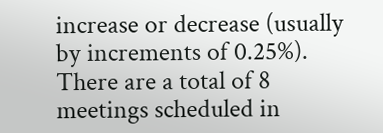increase or decrease (usually by increments of 0.25%).  There are a total of 8 meetings scheduled in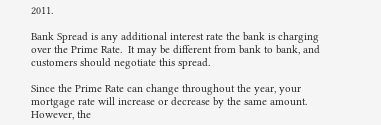2011.

Bank Spread is any additional interest rate the bank is charging over the Prime Rate.  It may be different from bank to bank, and customers should negotiate this spread.

Since the Prime Rate can change throughout the year, your mortgage rate will increase or decrease by the same amount.  However, the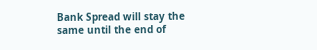Bank Spread will stay the same until the end of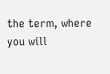the term, where you will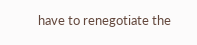have to renegotiate the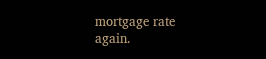mortgage rate again.